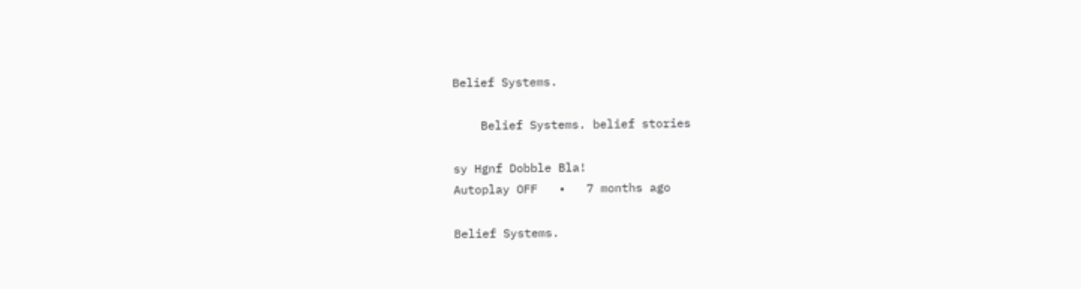Belief Systems.

    Belief Systems. belief stories

sy Hgnf Dobble Bla!
Autoplay OFF   •   7 months ago

Belief Systems.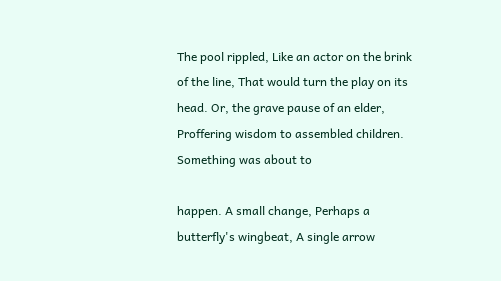The pool rippled, Like an actor on the brink of the line, That would turn the play on its head. Or, the grave pause of an elder, Proffering wisdom to assembled children. Something was about to

happen. A small change, Perhaps a butterfly's wingbeat, A single arrow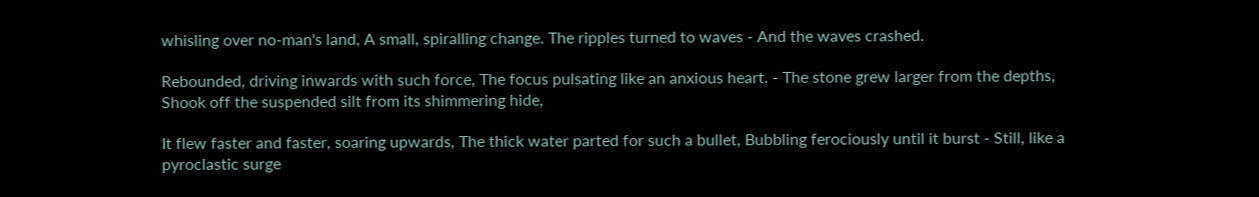whisling over no-man's land, A small, spiralling change. The ripples turned to waves - And the waves crashed.

Rebounded, driving inwards with such force, The focus pulsating like an anxious heart. - The stone grew larger from the depths, Shook off the suspended silt from its shimmering hide,

It flew faster and faster, soaring upwards, The thick water parted for such a bullet, Bubbling ferociously until it burst - Still, like a pyroclastic surge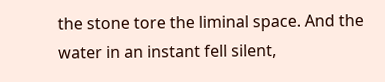the stone tore the liminal space. And the water in an instant fell silent,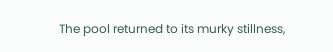The pool returned to its murky stillness,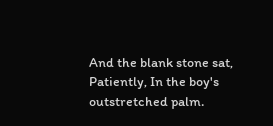And the blank stone sat, Patiently, In the boy's outstretched palm.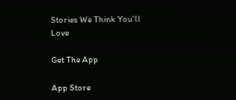Stories We Think You'll Love

Get The App

App Store